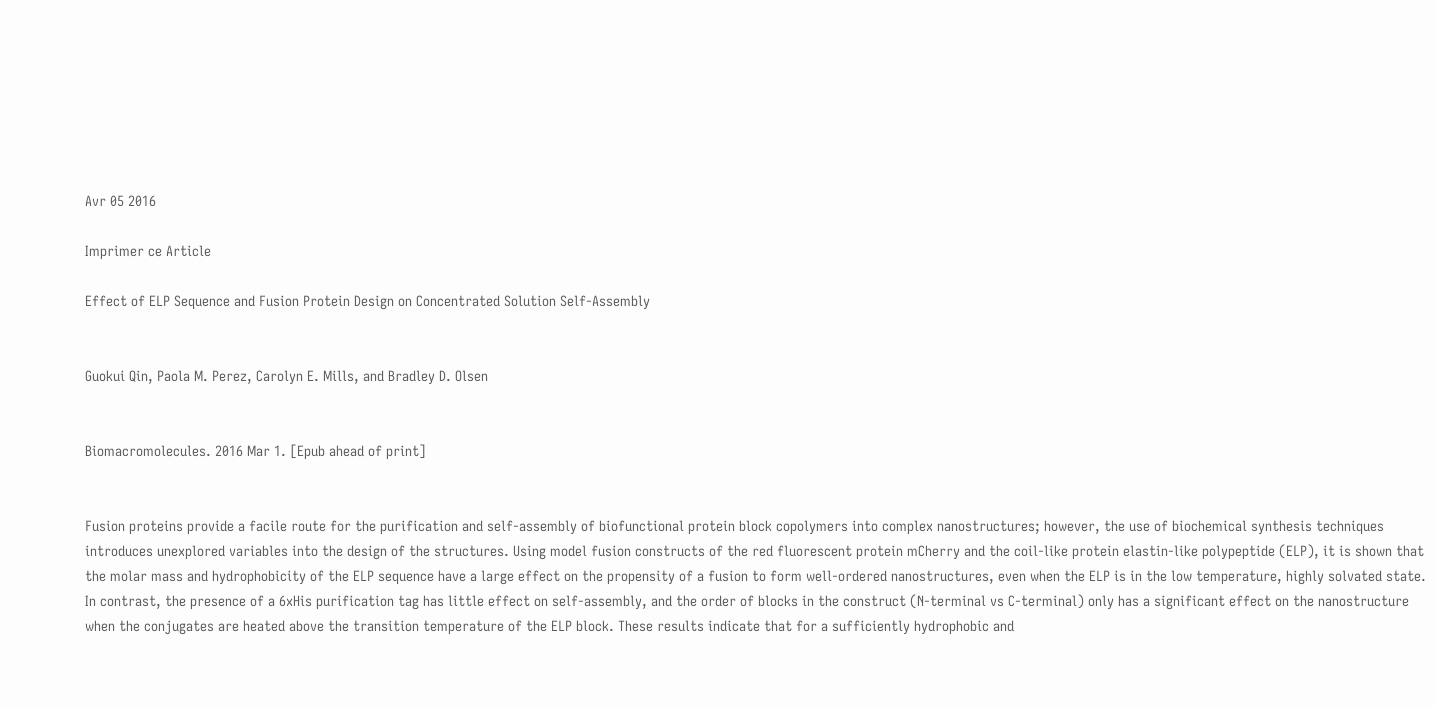Avr 05 2016

Imprimer ce Article

Effect of ELP Sequence and Fusion Protein Design on Concentrated Solution Self-Assembly


Guokui Qin, Paola M. Perez, Carolyn E. Mills, and Bradley D. Olsen


Biomacromolecules. 2016 Mar 1. [Epub ahead of print]


Fusion proteins provide a facile route for the purification and self-assembly of biofunctional protein block copolymers into complex nanostructures; however, the use of biochemical synthesis techniques introduces unexplored variables into the design of the structures. Using model fusion constructs of the red fluorescent protein mCherry and the coil-like protein elastin-like polypeptide (ELP), it is shown that the molar mass and hydrophobicity of the ELP sequence have a large effect on the propensity of a fusion to form well-ordered nanostructures, even when the ELP is in the low temperature, highly solvated state. In contrast, the presence of a 6xHis purification tag has little effect on self-assembly, and the order of blocks in the construct (N-terminal vs C-terminal) only has a significant effect on the nanostructure when the conjugates are heated above the transition temperature of the ELP block. These results indicate that for a sufficiently hydrophobic and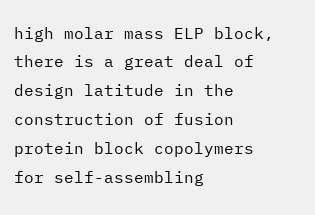high molar mass ELP block, there is a great deal of design latitude in the construction of fusion protein block copolymers for self-assembling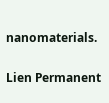nanomaterials.

Lien Permanent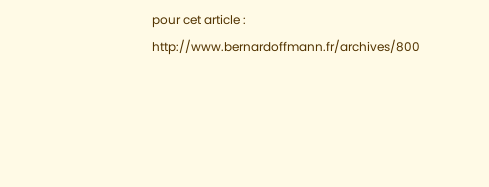pour cet article : http://www.bernardoffmann.fr/archives/800